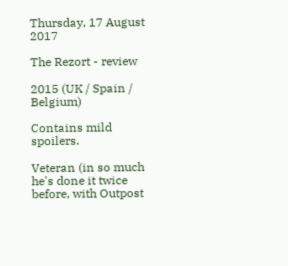Thursday, 17 August 2017

The Rezort - review

2015 (UK / Spain / Belgium)

Contains mild spoilers.

Veteran (in so much he's done it twice before, with Outpost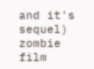and it's sequel) zombie film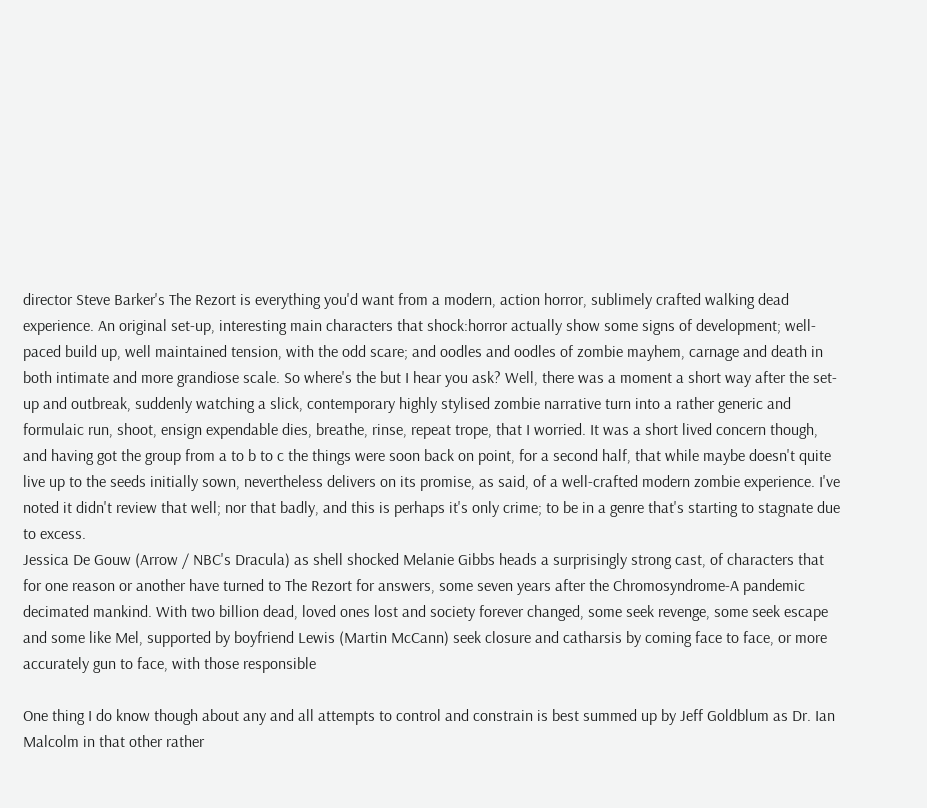director Steve Barker's The Rezort is everything you'd want from a modern, action horror, sublimely crafted walking dead experience. An original set-up, interesting main characters that shock:horror actually show some signs of development; well-paced build up, well maintained tension, with the odd scare; and oodles and oodles of zombie mayhem, carnage and death in both intimate and more grandiose scale. So where's the but I hear you ask? Well, there was a moment a short way after the set-up and outbreak, suddenly watching a slick, contemporary highly stylised zombie narrative turn into a rather generic and formulaic run, shoot, ensign expendable dies, breathe, rinse, repeat trope, that I worried. It was a short lived concern though, and having got the group from a to b to c the things were soon back on point, for a second half, that while maybe doesn't quite live up to the seeds initially sown, nevertheless delivers on its promise, as said, of a well-crafted modern zombie experience. I've noted it didn't review that well; nor that badly, and this is perhaps it's only crime; to be in a genre that's starting to stagnate due to excess.
Jessica De Gouw (Arrow / NBC's Dracula) as shell shocked Melanie Gibbs heads a surprisingly strong cast, of characters that for one reason or another have turned to The Rezort for answers, some seven years after the Chromosyndrome-A pandemic decimated mankind. With two billion dead, loved ones lost and society forever changed, some seek revenge, some seek escape and some like Mel, supported by boyfriend Lewis (Martin McCann) seek closure and catharsis by coming face to face, or more accurately gun to face, with those responsible

One thing I do know though about any and all attempts to control and constrain is best summed up by Jeff Goldblum as Dr. Ian Malcolm in that other rather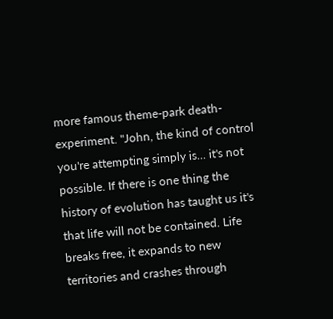more famous theme-park death-experiment. "John, the kind of control you're attempting simply is... it's not possible. If there is one thing the history of evolution has taught us it's that life will not be contained. Life breaks free, it expands to new territories and crashes through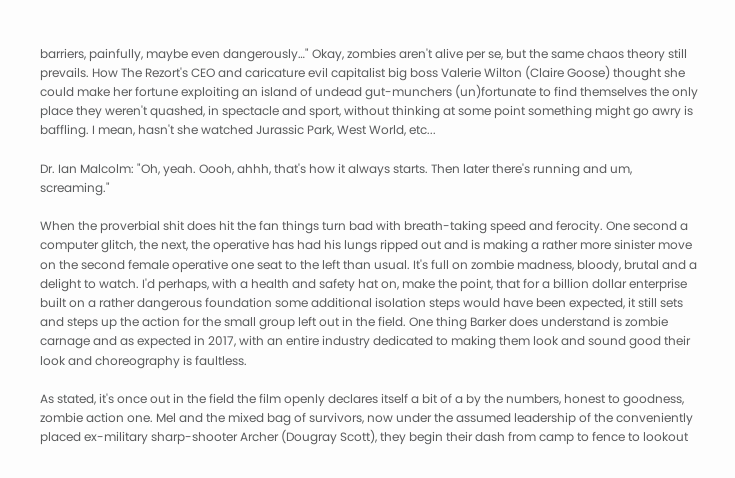barriers, painfully, maybe even dangerously…" Okay, zombies aren't alive per se, but the same chaos theory still prevails. How The Rezort's CEO and caricature evil capitalist big boss Valerie Wilton (Claire Goose) thought she could make her fortune exploiting an island of undead gut-munchers (un)fortunate to find themselves the only place they weren't quashed, in spectacle and sport, without thinking at some point something might go awry is baffling. I mean, hasn't she watched Jurassic Park, West World, etc...

Dr. Ian Malcolm: "Oh, yeah. Oooh, ahhh, that's how it always starts. Then later there's running and um, screaming."

When the proverbial shit does hit the fan things turn bad with breath-taking speed and ferocity. One second a computer glitch, the next, the operative has had his lungs ripped out and is making a rather more sinister move on the second female operative one seat to the left than usual. It's full on zombie madness, bloody, brutal and a delight to watch. I'd perhaps, with a health and safety hat on, make the point, that for a billion dollar enterprise built on a rather dangerous foundation some additional isolation steps would have been expected, it still sets and steps up the action for the small group left out in the field. One thing Barker does understand is zombie carnage and as expected in 2017, with an entire industry dedicated to making them look and sound good their look and choreography is faultless.

As stated, it's once out in the field the film openly declares itself a bit of a by the numbers, honest to goodness, zombie action one. Mel and the mixed bag of survivors, now under the assumed leadership of the conveniently placed ex-military sharp-shooter Archer (Dougray Scott), they begin their dash from camp to fence to lookout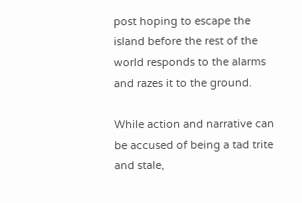post hoping to escape the island before the rest of the world responds to the alarms and razes it to the ground.

While action and narrative can be accused of being a tad trite and stale,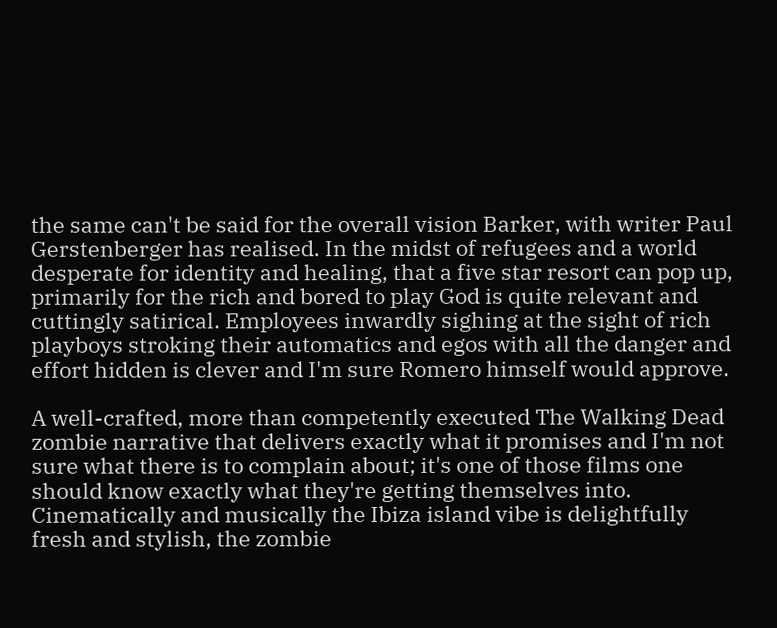the same can't be said for the overall vision Barker, with writer Paul Gerstenberger has realised. In the midst of refugees and a world desperate for identity and healing, that a five star resort can pop up, primarily for the rich and bored to play God is quite relevant and cuttingly satirical. Employees inwardly sighing at the sight of rich playboys stroking their automatics and egos with all the danger and effort hidden is clever and I'm sure Romero himself would approve.

A well-crafted, more than competently executed The Walking Dead zombie narrative that delivers exactly what it promises and I'm not sure what there is to complain about; it's one of those films one should know exactly what they're getting themselves into. Cinematically and musically the Ibiza island vibe is delightfully fresh and stylish, the zombie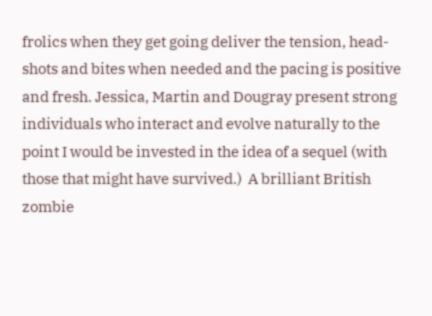frolics when they get going deliver the tension, head-shots and bites when needed and the pacing is positive and fresh. Jessica, Martin and Dougray present strong individuals who interact and evolve naturally to the point I would be invested in the idea of a sequel (with those that might have survived.)  A brilliant British zombie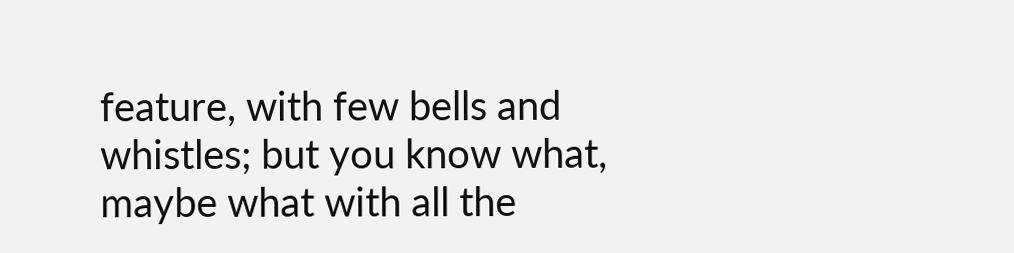feature, with few bells and whistles; but you know what, maybe what with all the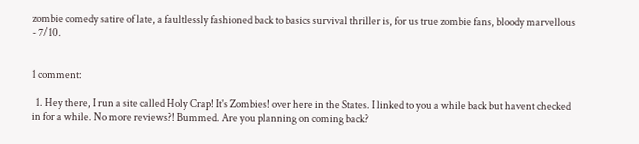zombie comedy satire of late, a faultlessly fashioned back to basics survival thriller is, for us true zombie fans, bloody marvellous - 7/10.


1 comment:

  1. Hey there, I run a site called Holy Crap! It's Zombies! over here in the States. I linked to you a while back but havent checked in for a while. No more reviews?! Bummed. Are you planning on coming back?